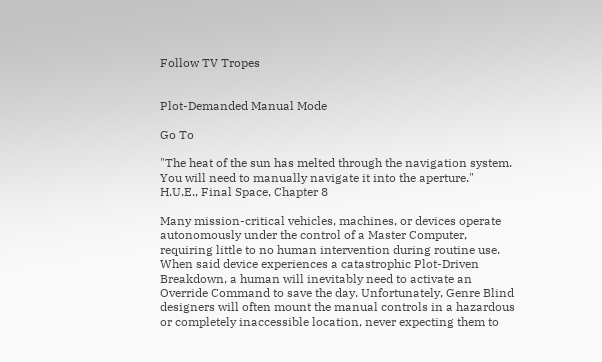Follow TV Tropes


Plot-Demanded Manual Mode

Go To

"The heat of the sun has melted through the navigation system. You will need to manually navigate it into the aperture."
H.U.E., Final Space, Chapter 8

Many mission-critical vehicles, machines, or devices operate autonomously under the control of a Master Computer, requiring little to no human intervention during routine use. When said device experiences a catastrophic Plot-Driven Breakdown, a human will inevitably need to activate an Override Command to save the day. Unfortunately, Genre Blind designers will often mount the manual controls in a hazardous or completely inaccessible location, never expecting them to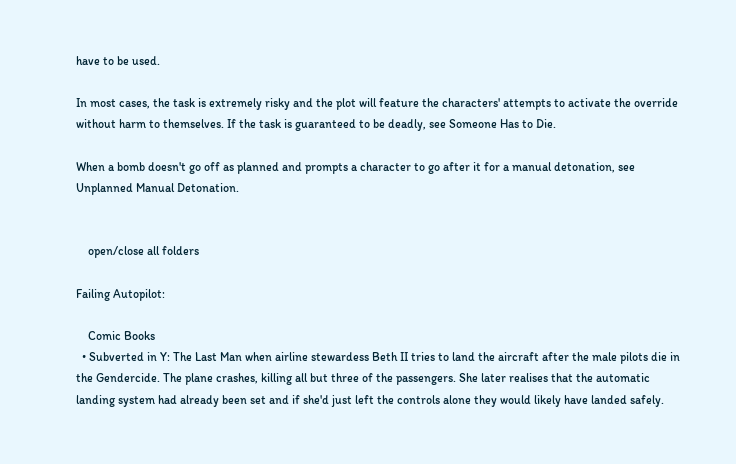have to be used.

In most cases, the task is extremely risky and the plot will feature the characters' attempts to activate the override without harm to themselves. If the task is guaranteed to be deadly, see Someone Has to Die.

When a bomb doesn't go off as planned and prompts a character to go after it for a manual detonation, see Unplanned Manual Detonation.


    open/close all folders

Failing Autopilot:

    Comic Books
  • Subverted in Y: The Last Man when airline stewardess Beth II tries to land the aircraft after the male pilots die in the Gendercide. The plane crashes, killing all but three of the passengers. She later realises that the automatic landing system had already been set and if she'd just left the controls alone they would likely have landed safely.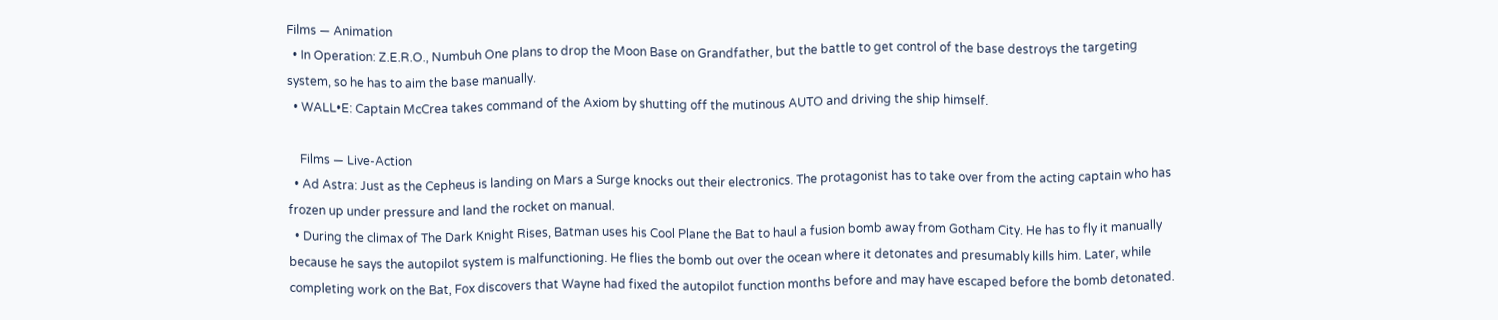Films — Animation
  • In Operation: Z.E.R.O., Numbuh One plans to drop the Moon Base on Grandfather, but the battle to get control of the base destroys the targeting system, so he has to aim the base manually.
  • WALL•E: Captain McCrea takes command of the Axiom by shutting off the mutinous AUTO and driving the ship himself.

    Films — Live-Action
  • Ad Astra: Just as the Cepheus is landing on Mars a Surge knocks out their electronics. The protagonist has to take over from the acting captain who has frozen up under pressure and land the rocket on manual.
  • During the climax of The Dark Knight Rises, Batman uses his Cool Plane the Bat to haul a fusion bomb away from Gotham City. He has to fly it manually because he says the autopilot system is malfunctioning. He flies the bomb out over the ocean where it detonates and presumably kills him. Later, while completing work on the Bat, Fox discovers that Wayne had fixed the autopilot function months before and may have escaped before the bomb detonated.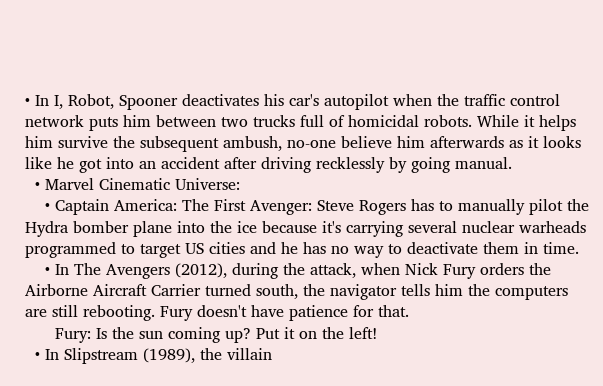• In I, Robot, Spooner deactivates his car's autopilot when the traffic control network puts him between two trucks full of homicidal robots. While it helps him survive the subsequent ambush, no-one believe him afterwards as it looks like he got into an accident after driving recklessly by going manual.
  • Marvel Cinematic Universe:
    • Captain America: The First Avenger: Steve Rogers has to manually pilot the Hydra bomber plane into the ice because it's carrying several nuclear warheads programmed to target US cities and he has no way to deactivate them in time.
    • In The Avengers (2012), during the attack, when Nick Fury orders the Airborne Aircraft Carrier turned south, the navigator tells him the computers are still rebooting. Fury doesn't have patience for that.
      Fury: Is the sun coming up? Put it on the left!
  • In Slipstream (1989), the villain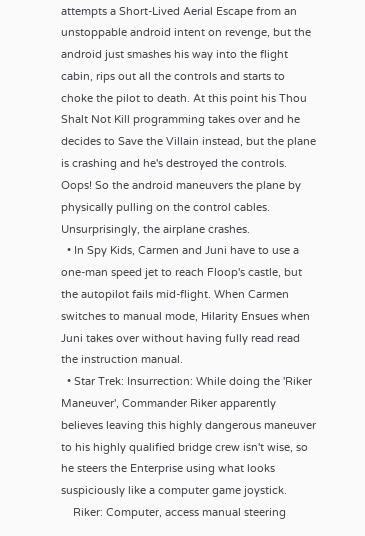attempts a Short-Lived Aerial Escape from an unstoppable android intent on revenge, but the android just smashes his way into the flight cabin, rips out all the controls and starts to choke the pilot to death. At this point his Thou Shalt Not Kill programming takes over and he decides to Save the Villain instead, but the plane is crashing and he's destroyed the controls. Oops! So the android maneuvers the plane by physically pulling on the control cables. Unsurprisingly, the airplane crashes.
  • In Spy Kids, Carmen and Juni have to use a one-man speed jet to reach Floop's castle, but the autopilot fails mid-flight. When Carmen switches to manual mode, Hilarity Ensues when Juni takes over without having fully read read the instruction manual.
  • Star Trek: Insurrection: While doing the 'Riker Maneuver', Commander Riker apparently believes leaving this highly dangerous maneuver to his highly qualified bridge crew isn't wise, so he steers the Enterprise using what looks suspiciously like a computer game joystick.
    Riker: Computer, access manual steering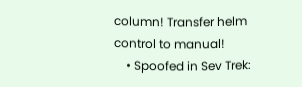column! Transfer helm control to manual!
    • Spoofed in Sev Trek: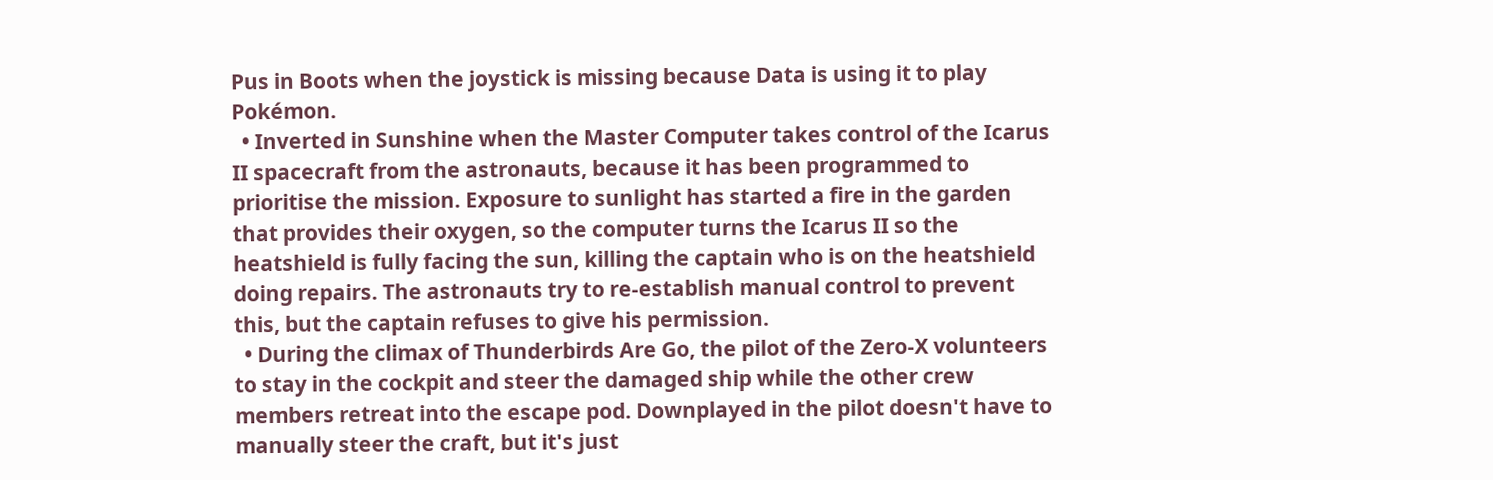Pus in Boots when the joystick is missing because Data is using it to play Pokémon.
  • Inverted in Sunshine when the Master Computer takes control of the Icarus II spacecraft from the astronauts, because it has been programmed to prioritise the mission. Exposure to sunlight has started a fire in the garden that provides their oxygen, so the computer turns the Icarus II so the heatshield is fully facing the sun, killing the captain who is on the heatshield doing repairs. The astronauts try to re-establish manual control to prevent this, but the captain refuses to give his permission.
  • During the climax of Thunderbirds Are Go, the pilot of the Zero-X volunteers to stay in the cockpit and steer the damaged ship while the other crew members retreat into the escape pod. Downplayed in the pilot doesn't have to manually steer the craft, but it's just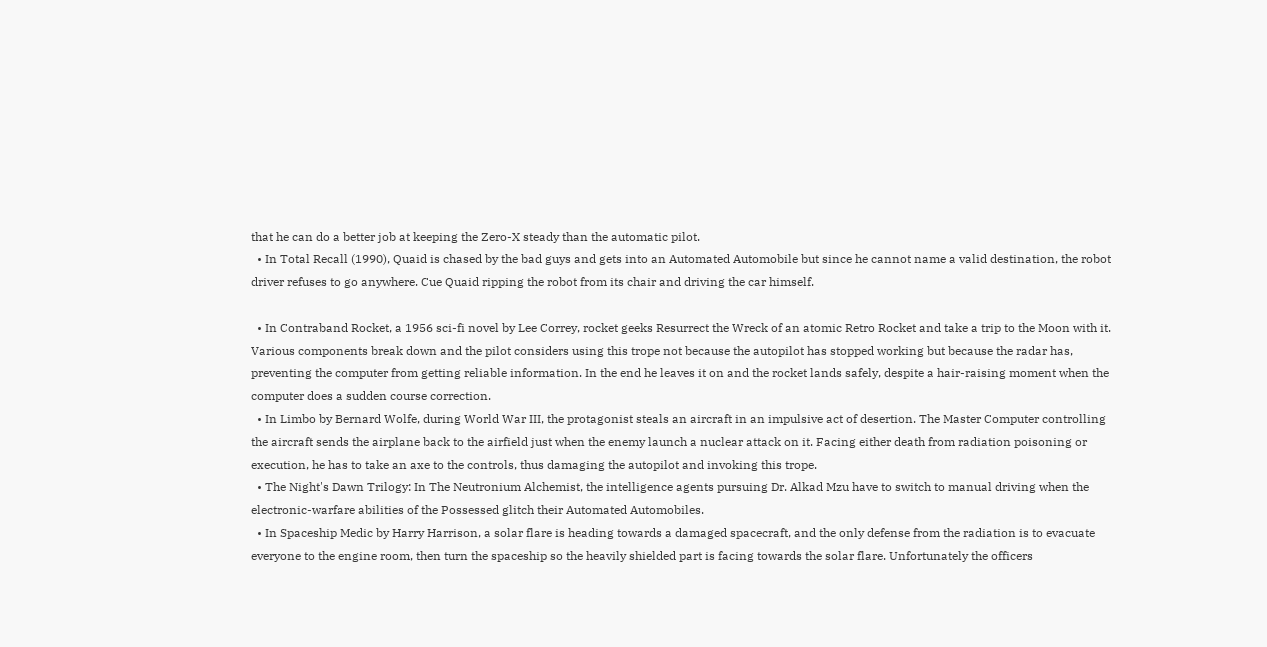that he can do a better job at keeping the Zero-X steady than the automatic pilot.
  • In Total Recall (1990), Quaid is chased by the bad guys and gets into an Automated Automobile but since he cannot name a valid destination, the robot driver refuses to go anywhere. Cue Quaid ripping the robot from its chair and driving the car himself.

  • In Contraband Rocket, a 1956 sci-fi novel by Lee Correy, rocket geeks Resurrect the Wreck of an atomic Retro Rocket and take a trip to the Moon with it. Various components break down and the pilot considers using this trope not because the autopilot has stopped working but because the radar has, preventing the computer from getting reliable information. In the end he leaves it on and the rocket lands safely, despite a hair-raising moment when the computer does a sudden course correction.
  • In Limbo by Bernard Wolfe, during World War III, the protagonist steals an aircraft in an impulsive act of desertion. The Master Computer controlling the aircraft sends the airplane back to the airfield just when the enemy launch a nuclear attack on it. Facing either death from radiation poisoning or execution, he has to take an axe to the controls, thus damaging the autopilot and invoking this trope.
  • The Night's Dawn Trilogy: In The Neutronium Alchemist, the intelligence agents pursuing Dr. Alkad Mzu have to switch to manual driving when the electronic-warfare abilities of the Possessed glitch their Automated Automobiles.
  • In Spaceship Medic by Harry Harrison, a solar flare is heading towards a damaged spacecraft, and the only defense from the radiation is to evacuate everyone to the engine room, then turn the spaceship so the heavily shielded part is facing towards the solar flare. Unfortunately the officers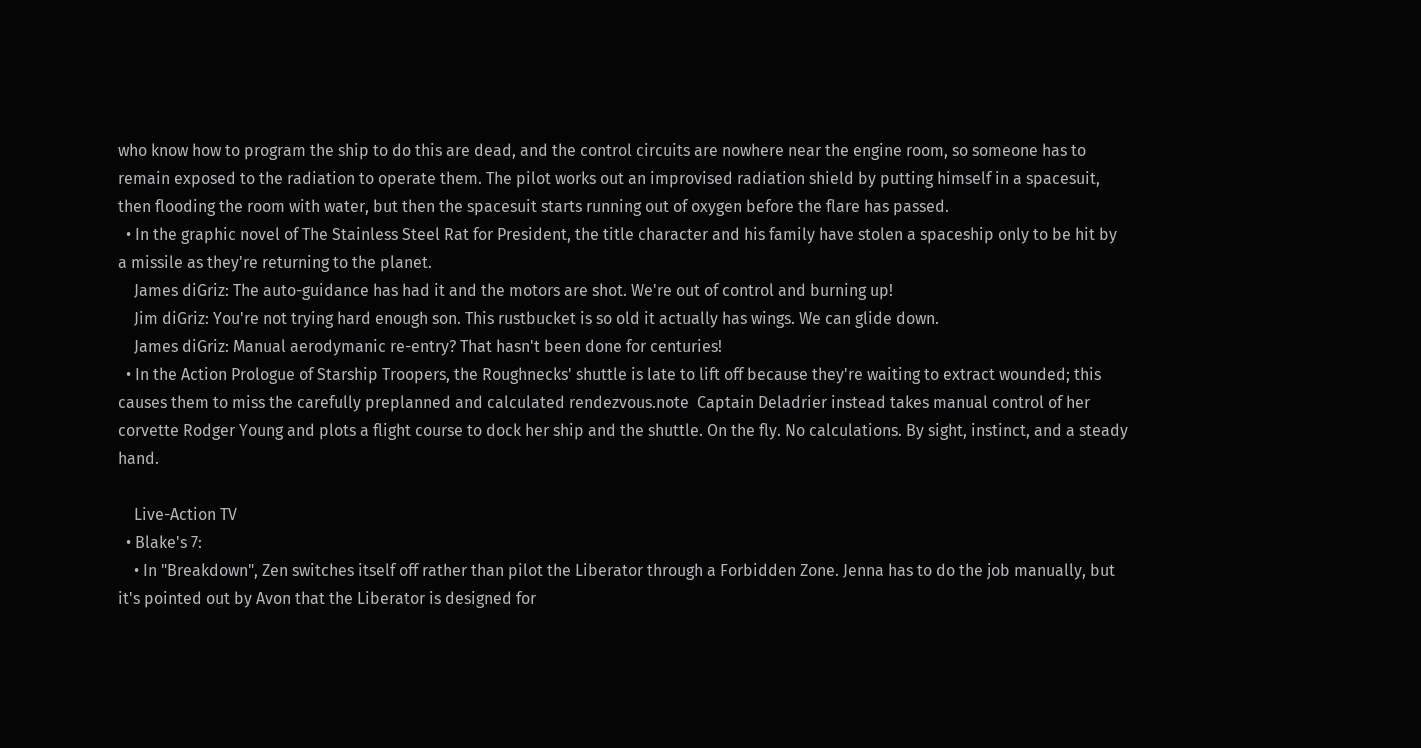who know how to program the ship to do this are dead, and the control circuits are nowhere near the engine room, so someone has to remain exposed to the radiation to operate them. The pilot works out an improvised radiation shield by putting himself in a spacesuit, then flooding the room with water, but then the spacesuit starts running out of oxygen before the flare has passed.
  • In the graphic novel of The Stainless Steel Rat for President, the title character and his family have stolen a spaceship only to be hit by a missile as they're returning to the planet.
    James diGriz: The auto-guidance has had it and the motors are shot. We're out of control and burning up!
    Jim diGriz: You're not trying hard enough son. This rustbucket is so old it actually has wings. We can glide down.
    James diGriz: Manual aerodymanic re-entry? That hasn't been done for centuries!
  • In the Action Prologue of Starship Troopers, the Roughnecks' shuttle is late to lift off because they're waiting to extract wounded; this causes them to miss the carefully preplanned and calculated rendezvous.note  Captain Deladrier instead takes manual control of her corvette Rodger Young and plots a flight course to dock her ship and the shuttle. On the fly. No calculations. By sight, instinct, and a steady hand.

    Live-Action TV
  • Blake's 7:
    • In "Breakdown", Zen switches itself off rather than pilot the Liberator through a Forbidden Zone. Jenna has to do the job manually, but it's pointed out by Avon that the Liberator is designed for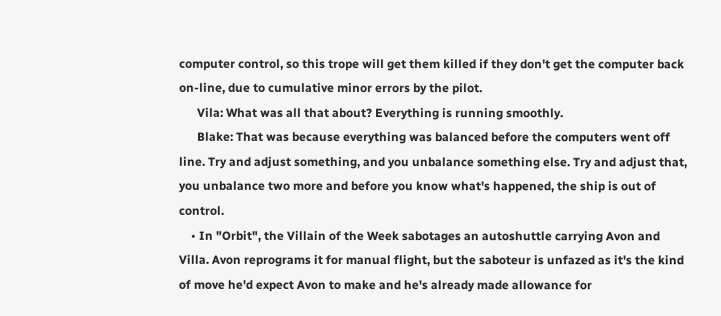computer control, so this trope will get them killed if they don't get the computer back on-line, due to cumulative minor errors by the pilot.
      Vila: What was all that about? Everything is running smoothly.
      Blake: That was because everything was balanced before the computers went off line. Try and adjust something, and you unbalance something else. Try and adjust that, you unbalance two more and before you know what's happened, the ship is out of control.
    • In "Orbit", the Villain of the Week sabotages an autoshuttle carrying Avon and Villa. Avon reprograms it for manual flight, but the saboteur is unfazed as it's the kind of move he'd expect Avon to make and he's already made allowance for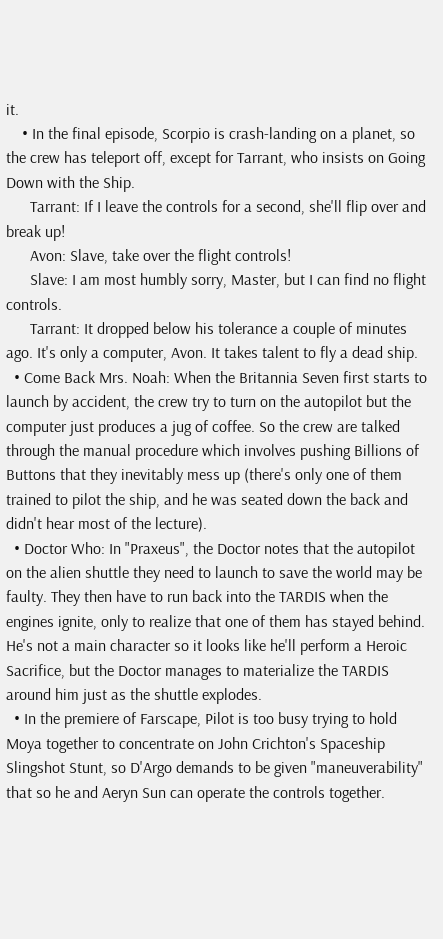it.
    • In the final episode, Scorpio is crash-landing on a planet, so the crew has teleport off, except for Tarrant, who insists on Going Down with the Ship.
      Tarrant: If I leave the controls for a second, she'll flip over and break up!
      Avon: Slave, take over the flight controls!
      Slave: I am most humbly sorry, Master, but I can find no flight controls.
      Tarrant: It dropped below his tolerance a couple of minutes ago. It's only a computer, Avon. It takes talent to fly a dead ship.
  • Come Back Mrs. Noah: When the Britannia Seven first starts to launch by accident, the crew try to turn on the autopilot but the computer just produces a jug of coffee. So the crew are talked through the manual procedure which involves pushing Billions of Buttons that they inevitably mess up (there's only one of them trained to pilot the ship, and he was seated down the back and didn't hear most of the lecture).
  • Doctor Who: In "Praxeus", the Doctor notes that the autopilot on the alien shuttle they need to launch to save the world may be faulty. They then have to run back into the TARDIS when the engines ignite, only to realize that one of them has stayed behind. He's not a main character so it looks like he'll perform a Heroic Sacrifice, but the Doctor manages to materialize the TARDIS around him just as the shuttle explodes.
  • In the premiere of Farscape, Pilot is too busy trying to hold Moya together to concentrate on John Crichton's Spaceship Slingshot Stunt, so D'Argo demands to be given "maneuverability" that so he and Aeryn Sun can operate the controls together.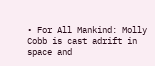• For All Mankind: Molly Cobb is cast adrift in space and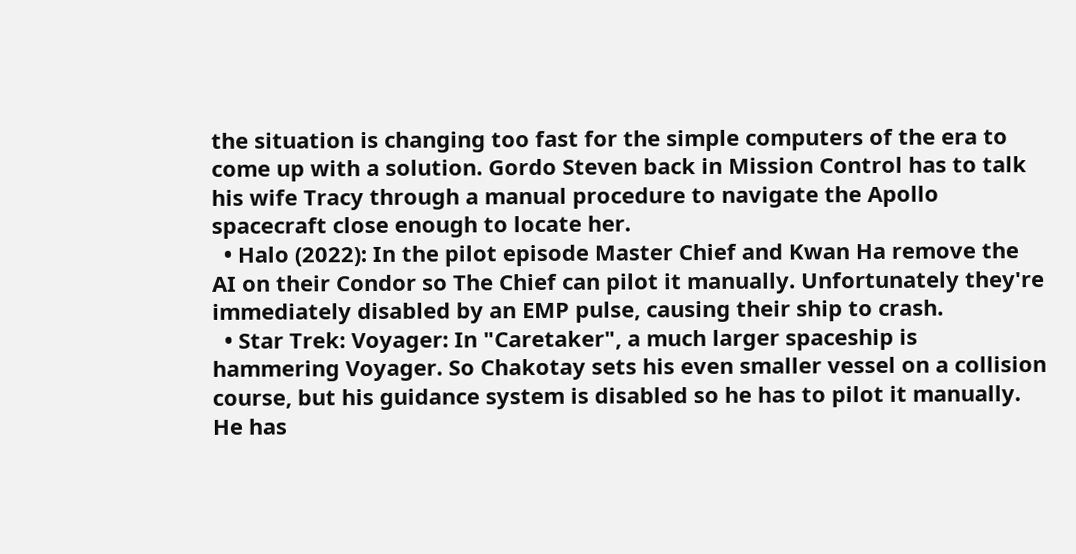the situation is changing too fast for the simple computers of the era to come up with a solution. Gordo Steven back in Mission Control has to talk his wife Tracy through a manual procedure to navigate the Apollo spacecraft close enough to locate her.
  • Halo (2022): In the pilot episode Master Chief and Kwan Ha remove the AI on their Condor so The Chief can pilot it manually. Unfortunately they're immediately disabled by an EMP pulse, causing their ship to crash.
  • Star Trek: Voyager: In "Caretaker", a much larger spaceship is hammering Voyager. So Chakotay sets his even smaller vessel on a collision course, but his guidance system is disabled so he has to pilot it manually. He has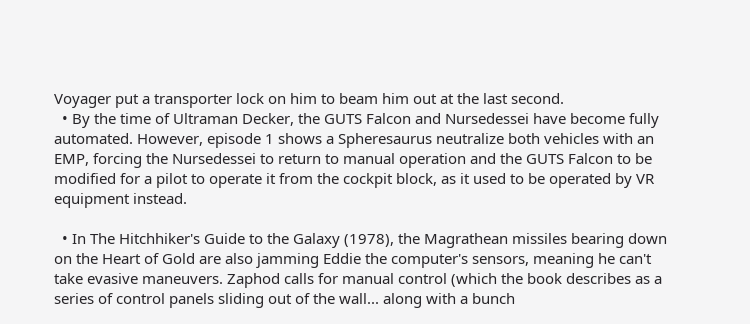Voyager put a transporter lock on him to beam him out at the last second.
  • By the time of Ultraman Decker, the GUTS Falcon and Nursedessei have become fully automated. However, episode 1 shows a Spheresaurus neutralize both vehicles with an EMP, forcing the Nursedessei to return to manual operation and the GUTS Falcon to be modified for a pilot to operate it from the cockpit block, as it used to be operated by VR equipment instead.

  • In The Hitchhiker's Guide to the Galaxy (1978), the Magrathean missiles bearing down on the Heart of Gold are also jamming Eddie the computer's sensors, meaning he can't take evasive maneuvers. Zaphod calls for manual control (which the book describes as a series of control panels sliding out of the wall... along with a bunch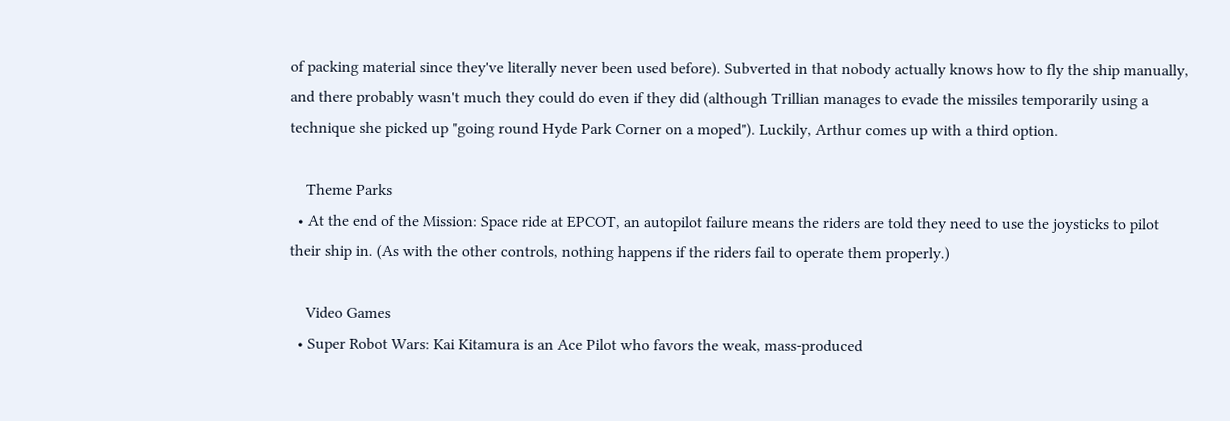of packing material since they've literally never been used before). Subverted in that nobody actually knows how to fly the ship manually, and there probably wasn't much they could do even if they did (although Trillian manages to evade the missiles temporarily using a technique she picked up "going round Hyde Park Corner on a moped"). Luckily, Arthur comes up with a third option.

    Theme Parks
  • At the end of the Mission: Space ride at EPCOT, an autopilot failure means the riders are told they need to use the joysticks to pilot their ship in. (As with the other controls, nothing happens if the riders fail to operate them properly.)

    Video Games
  • Super Robot Wars: Kai Kitamura is an Ace Pilot who favors the weak, mass-produced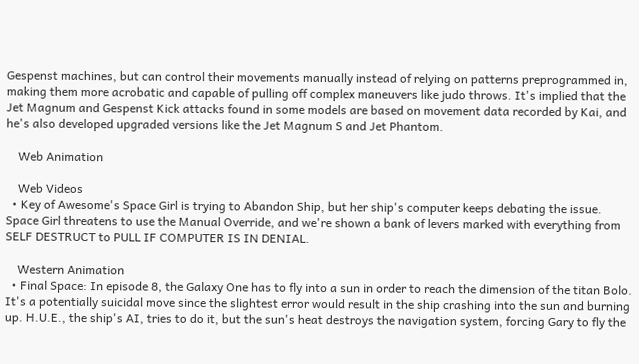Gespenst machines, but can control their movements manually instead of relying on patterns preprogrammed in, making them more acrobatic and capable of pulling off complex maneuvers like judo throws. It's implied that the Jet Magnum and Gespenst Kick attacks found in some models are based on movement data recorded by Kai, and he's also developed upgraded versions like the Jet Magnum S and Jet Phantom.

    Web Animation

    Web Videos
  • Key of Awesome's Space Girl is trying to Abandon Ship, but her ship's computer keeps debating the issue. Space Girl threatens to use the Manual Override, and we're shown a bank of levers marked with everything from SELF DESTRUCT to PULL IF COMPUTER IS IN DENIAL.

    Western Animation
  • Final Space: In episode 8, the Galaxy One has to fly into a sun in order to reach the dimension of the titan Bolo. It's a potentially suicidal move since the slightest error would result in the ship crashing into the sun and burning up. H.U.E., the ship's AI, tries to do it, but the sun's heat destroys the navigation system, forcing Gary to fly the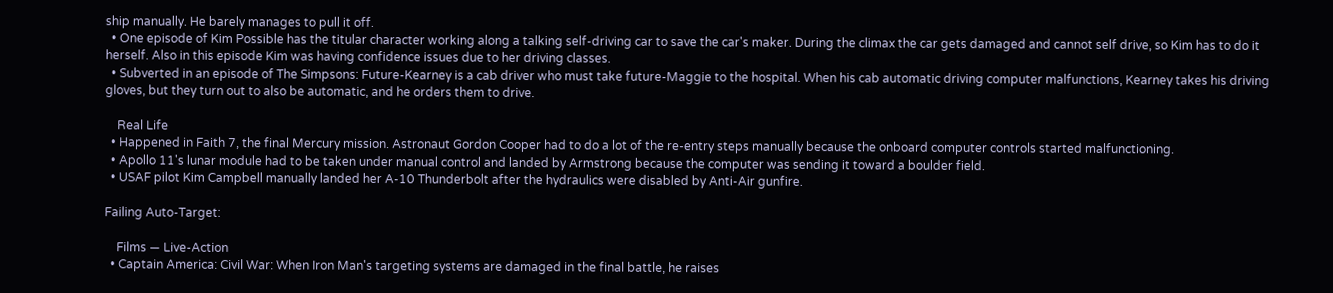ship manually. He barely manages to pull it off.
  • One episode of Kim Possible has the titular character working along a talking self-driving car to save the car's maker. During the climax the car gets damaged and cannot self drive, so Kim has to do it herself. Also in this episode Kim was having confidence issues due to her driving classes.
  • Subverted in an episode of The Simpsons: Future-Kearney is a cab driver who must take future-Maggie to the hospital. When his cab automatic driving computer malfunctions, Kearney takes his driving gloves, but they turn out to also be automatic, and he orders them to drive.

    Real Life
  • Happened in Faith 7, the final Mercury mission. Astronaut Gordon Cooper had to do a lot of the re-entry steps manually because the onboard computer controls started malfunctioning.
  • Apollo 11's lunar module had to be taken under manual control and landed by Armstrong because the computer was sending it toward a boulder field.
  • USAF pilot Kim Campbell manually landed her A-10 Thunderbolt after the hydraulics were disabled by Anti-Air gunfire.

Failing Auto-Target:

    Films — Live-Action
  • Captain America: Civil War: When Iron Man's targeting systems are damaged in the final battle, he raises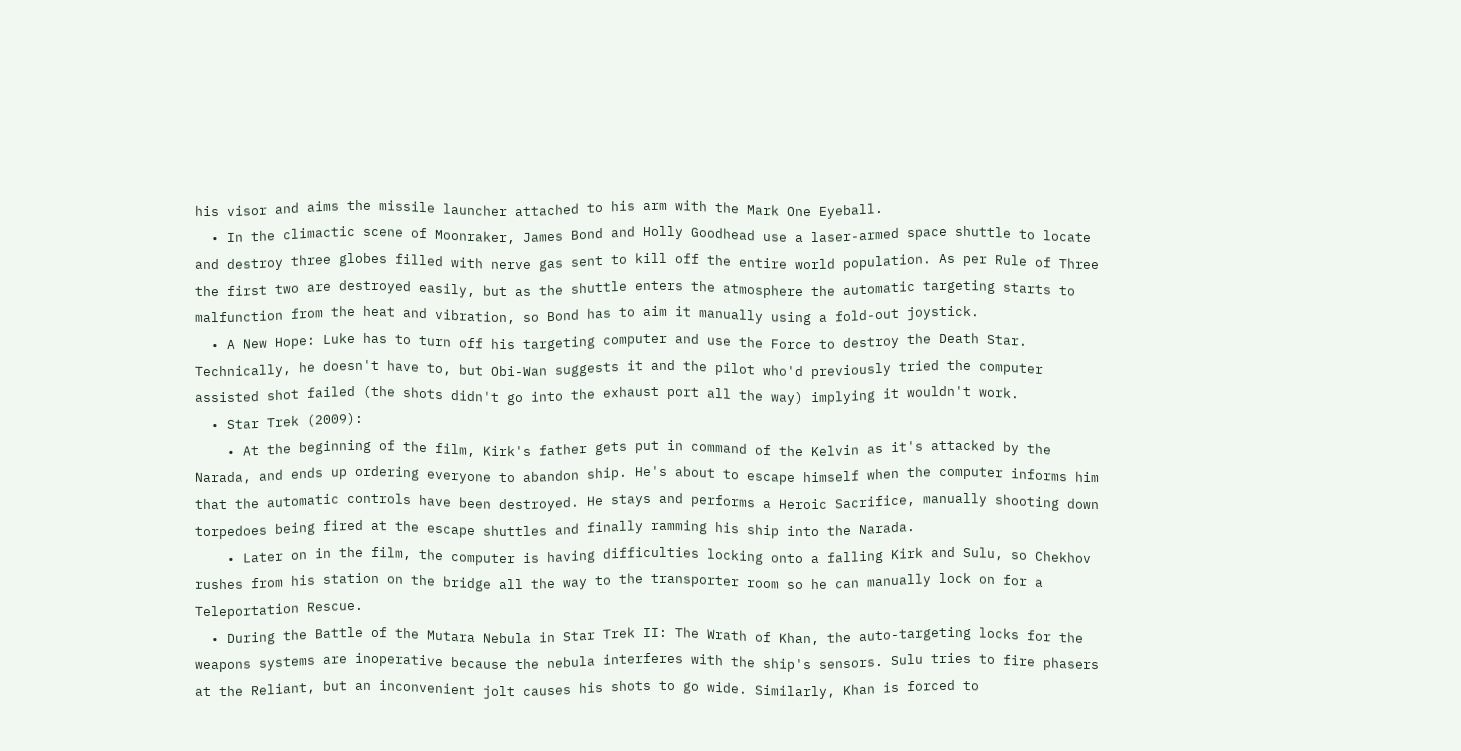his visor and aims the missile launcher attached to his arm with the Mark One Eyeball.
  • In the climactic scene of Moonraker, James Bond and Holly Goodhead use a laser-armed space shuttle to locate and destroy three globes filled with nerve gas sent to kill off the entire world population. As per Rule of Three the first two are destroyed easily, but as the shuttle enters the atmosphere the automatic targeting starts to malfunction from the heat and vibration, so Bond has to aim it manually using a fold-out joystick.
  • A New Hope: Luke has to turn off his targeting computer and use the Force to destroy the Death Star. Technically, he doesn't have to, but Obi-Wan suggests it and the pilot who'd previously tried the computer assisted shot failed (the shots didn't go into the exhaust port all the way) implying it wouldn't work.
  • Star Trek (2009):
    • At the beginning of the film, Kirk's father gets put in command of the Kelvin as it's attacked by the Narada, and ends up ordering everyone to abandon ship. He's about to escape himself when the computer informs him that the automatic controls have been destroyed. He stays and performs a Heroic Sacrifice, manually shooting down torpedoes being fired at the escape shuttles and finally ramming his ship into the Narada.
    • Later on in the film, the computer is having difficulties locking onto a falling Kirk and Sulu, so Chekhov rushes from his station on the bridge all the way to the transporter room so he can manually lock on for a Teleportation Rescue.
  • During the Battle of the Mutara Nebula in Star Trek II: The Wrath of Khan, the auto-targeting locks for the weapons systems are inoperative because the nebula interferes with the ship's sensors. Sulu tries to fire phasers at the Reliant, but an inconvenient jolt causes his shots to go wide. Similarly, Khan is forced to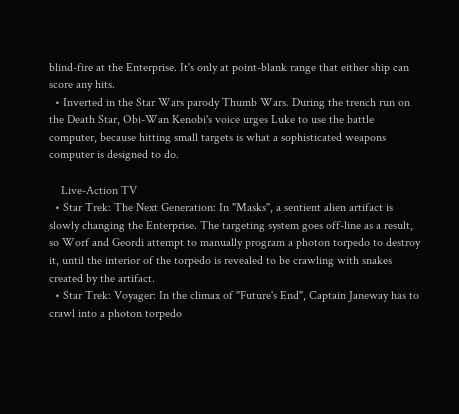blind-fire at the Enterprise. It's only at point-blank range that either ship can score any hits.
  • Inverted in the Star Wars parody Thumb Wars. During the trench run on the Death Star, Obi-Wan Kenobi's voice urges Luke to use the battle computer, because hitting small targets is what a sophisticated weapons computer is designed to do.

    Live-Action TV
  • Star Trek: The Next Generation: In "Masks", a sentient alien artifact is slowly changing the Enterprise. The targeting system goes off-line as a result, so Worf and Geordi attempt to manually program a photon torpedo to destroy it, until the interior of the torpedo is revealed to be crawling with snakes created by the artifact.
  • Star Trek: Voyager: In the climax of "Future's End", Captain Janeway has to crawl into a photon torpedo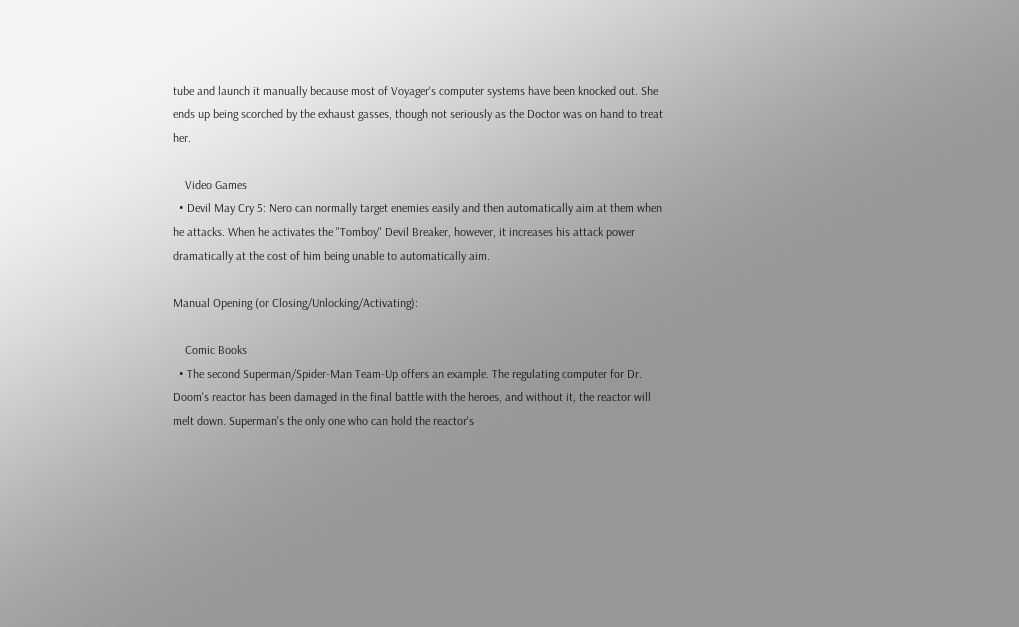tube and launch it manually because most of Voyager's computer systems have been knocked out. She ends up being scorched by the exhaust gasses, though not seriously as the Doctor was on hand to treat her.

    Video Games
  • Devil May Cry 5: Nero can normally target enemies easily and then automatically aim at them when he attacks. When he activates the "Tomboy" Devil Breaker, however, it increases his attack power dramatically at the cost of him being unable to automatically aim.

Manual Opening (or Closing/Unlocking/Activating):

    Comic Books
  • The second Superman/Spider-Man Team-Up offers an example. The regulating computer for Dr. Doom's reactor has been damaged in the final battle with the heroes, and without it, the reactor will melt down. Superman's the only one who can hold the reactor's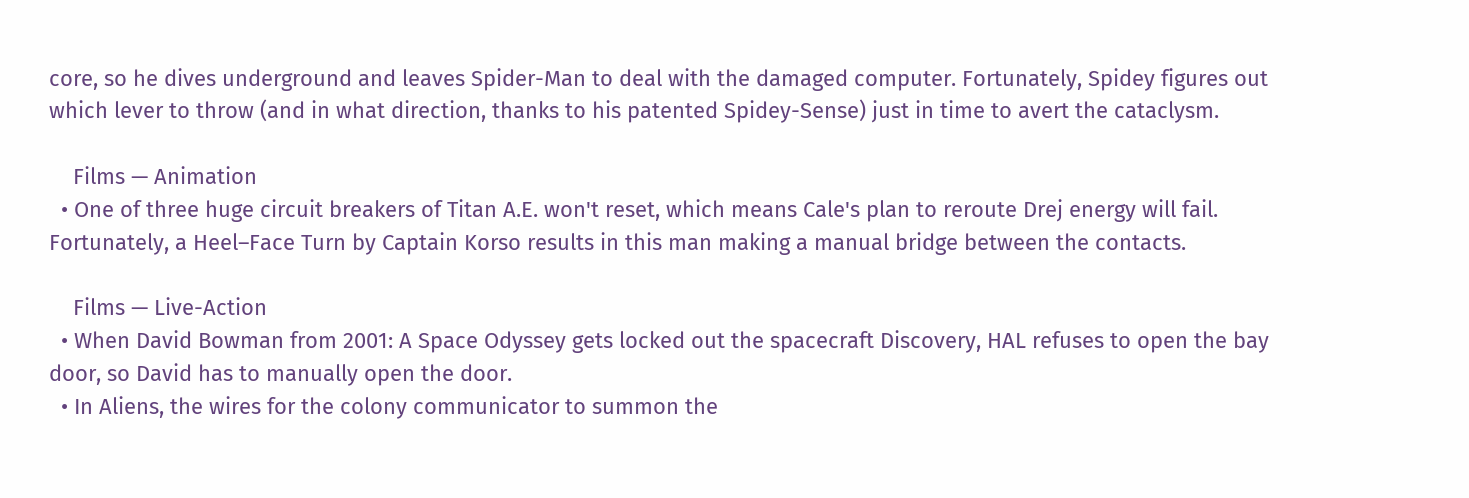core, so he dives underground and leaves Spider-Man to deal with the damaged computer. Fortunately, Spidey figures out which lever to throw (and in what direction, thanks to his patented Spidey-Sense) just in time to avert the cataclysm.

    Films — Animation
  • One of three huge circuit breakers of Titan A.E. won't reset, which means Cale's plan to reroute Drej energy will fail. Fortunately, a Heel–Face Turn by Captain Korso results in this man making a manual bridge between the contacts.

    Films — Live-Action
  • When David Bowman from 2001: A Space Odyssey gets locked out the spacecraft Discovery, HAL refuses to open the bay door, so David has to manually open the door.
  • In Aliens, the wires for the colony communicator to summon the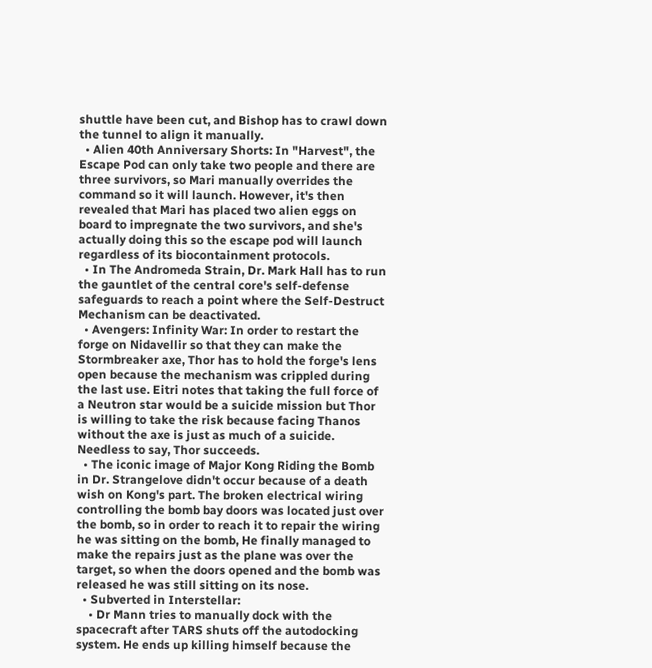shuttle have been cut, and Bishop has to crawl down the tunnel to align it manually.
  • Alien 40th Anniversary Shorts: In "Harvest", the Escape Pod can only take two people and there are three survivors, so Mari manually overrides the command so it will launch. However, it's then revealed that Mari has placed two alien eggs on board to impregnate the two survivors, and she's actually doing this so the escape pod will launch regardless of its biocontainment protocols.
  • In The Andromeda Strain, Dr. Mark Hall has to run the gauntlet of the central core's self-defense safeguards to reach a point where the Self-Destruct Mechanism can be deactivated.
  • Avengers: Infinity War: In order to restart the forge on Nidavellir so that they can make the Stormbreaker axe, Thor has to hold the forge's lens open because the mechanism was crippled during the last use. Eitri notes that taking the full force of a Neutron star would be a suicide mission but Thor is willing to take the risk because facing Thanos without the axe is just as much of a suicide. Needless to say, Thor succeeds.
  • The iconic image of Major Kong Riding the Bomb in Dr. Strangelove didn't occur because of a death wish on Kong's part. The broken electrical wiring controlling the bomb bay doors was located just over the bomb, so in order to reach it to repair the wiring he was sitting on the bomb, He finally managed to make the repairs just as the plane was over the target, so when the doors opened and the bomb was released he was still sitting on its nose.
  • Subverted in Interstellar:
    • Dr Mann tries to manually dock with the spacecraft after TARS shuts off the autodocking system. He ends up killing himself because the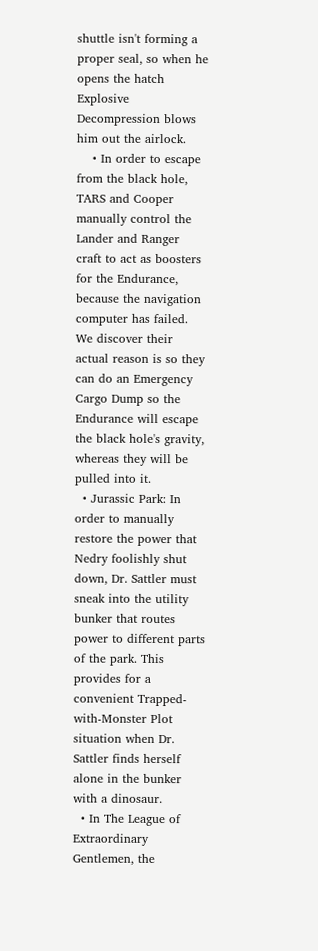shuttle isn't forming a proper seal, so when he opens the hatch Explosive Decompression blows him out the airlock.
    • In order to escape from the black hole, TARS and Cooper manually control the Lander and Ranger craft to act as boosters for the Endurance, because the navigation computer has failed. We discover their actual reason is so they can do an Emergency Cargo Dump so the Endurance will escape the black hole's gravity, whereas they will be pulled into it.
  • Jurassic Park: In order to manually restore the power that Nedry foolishly shut down, Dr. Sattler must sneak into the utility bunker that routes power to different parts of the park. This provides for a convenient Trapped-with-Monster Plot situation when Dr. Sattler finds herself alone in the bunker with a dinosaur.
  • In The League of Extraordinary Gentlemen, the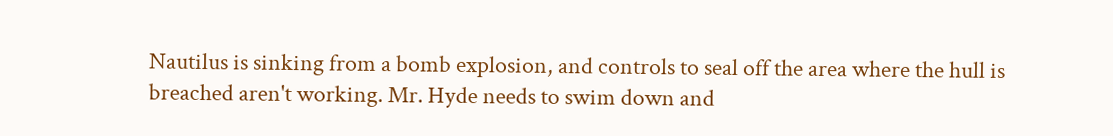Nautilus is sinking from a bomb explosion, and controls to seal off the area where the hull is breached aren't working. Mr. Hyde needs to swim down and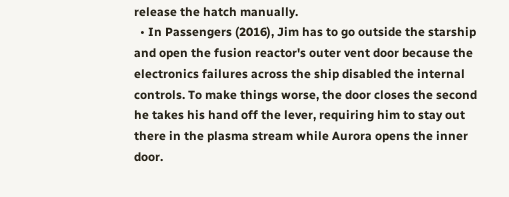release the hatch manually.
  • In Passengers (2016), Jim has to go outside the starship and open the fusion reactor's outer vent door because the electronics failures across the ship disabled the internal controls. To make things worse, the door closes the second he takes his hand off the lever, requiring him to stay out there in the plasma stream while Aurora opens the inner door.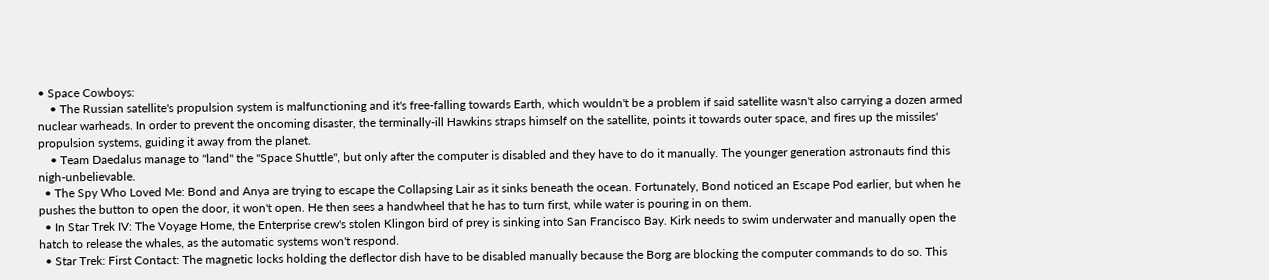• Space Cowboys:
    • The Russian satellite's propulsion system is malfunctioning and it's free-falling towards Earth, which wouldn't be a problem if said satellite wasn't also carrying a dozen armed nuclear warheads. In order to prevent the oncoming disaster, the terminally-ill Hawkins straps himself on the satellite, points it towards outer space, and fires up the missiles' propulsion systems, guiding it away from the planet.
    • Team Daedalus manage to "land" the "Space Shuttle", but only after the computer is disabled and they have to do it manually. The younger generation astronauts find this nigh-unbelievable.
  • The Spy Who Loved Me: Bond and Anya are trying to escape the Collapsing Lair as it sinks beneath the ocean. Fortunately, Bond noticed an Escape Pod earlier, but when he pushes the button to open the door, it won't open. He then sees a handwheel that he has to turn first, while water is pouring in on them.
  • In Star Trek IV: The Voyage Home, the Enterprise crew's stolen Klingon bird of prey is sinking into San Francisco Bay. Kirk needs to swim underwater and manually open the hatch to release the whales, as the automatic systems won't respond.
  • Star Trek: First Contact: The magnetic locks holding the deflector dish have to be disabled manually because the Borg are blocking the computer commands to do so. This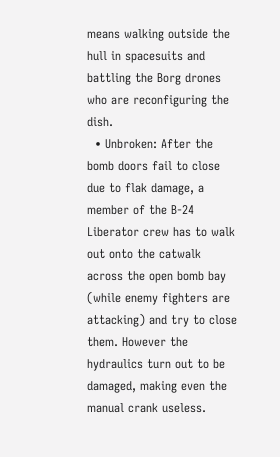means walking outside the hull in spacesuits and battling the Borg drones who are reconfiguring the dish.
  • Unbroken: After the bomb doors fail to close due to flak damage, a member of the B-24 Liberator crew has to walk out onto the catwalk across the open bomb bay (while enemy fighters are attacking) and try to close them. However the hydraulics turn out to be damaged, making even the manual crank useless.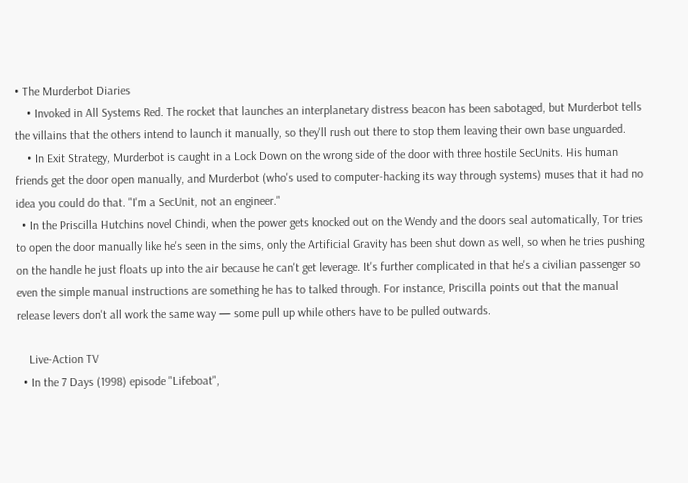• The Murderbot Diaries
    • Invoked in All Systems Red. The rocket that launches an interplanetary distress beacon has been sabotaged, but Murderbot tells the villains that the others intend to launch it manually, so they'll rush out there to stop them leaving their own base unguarded.
    • In Exit Strategy, Murderbot is caught in a Lock Down on the wrong side of the door with three hostile SecUnits. His human friends get the door open manually, and Murderbot (who's used to computer-hacking its way through systems) muses that it had no idea you could do that. "I'm a SecUnit, not an engineer."
  • In the Priscilla Hutchins novel Chindi, when the power gets knocked out on the Wendy and the doors seal automatically, Tor tries to open the door manually like he's seen in the sims, only the Artificial Gravity has been shut down as well, so when he tries pushing on the handle he just floats up into the air because he can't get leverage. It's further complicated in that he's a civilian passenger so even the simple manual instructions are something he has to talked through. For instance, Priscilla points out that the manual release levers don't all work the same way — some pull up while others have to be pulled outwards.

    Live-Action TV
  • In the 7 Days (1998) episode "Lifeboat",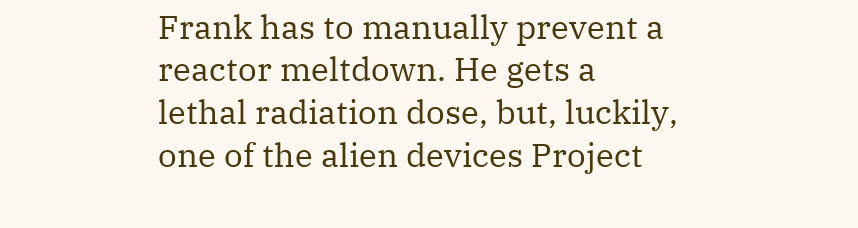Frank has to manually prevent a reactor meltdown. He gets a lethal radiation dose, but, luckily, one of the alien devices Project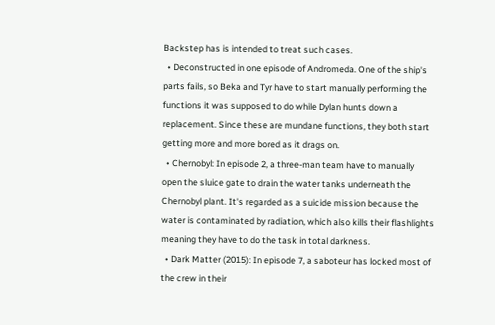Backstep has is intended to treat such cases.
  • Deconstructed in one episode of Andromeda. One of the ship's parts fails, so Beka and Tyr have to start manually performing the functions it was supposed to do while Dylan hunts down a replacement. Since these are mundane functions, they both start getting more and more bored as it drags on.
  • Chernobyl: In episode 2, a three-man team have to manually open the sluice gate to drain the water tanks underneath the Chernobyl plant. It's regarded as a suicide mission because the water is contaminated by radiation, which also kills their flashlights meaning they have to do the task in total darkness.
  • Dark Matter (2015): In episode 7, a saboteur has locked most of the crew in their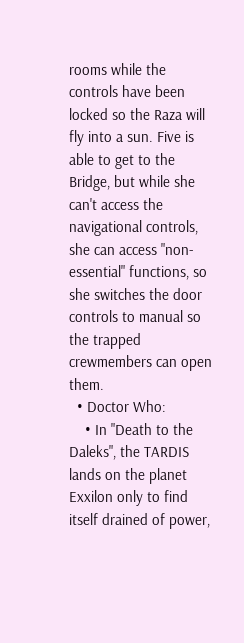rooms while the controls have been locked so the Raza will fly into a sun. Five is able to get to the Bridge, but while she can't access the navigational controls, she can access "non-essential" functions, so she switches the door controls to manual so the trapped crewmembers can open them.
  • Doctor Who:
    • In "Death to the Daleks", the TARDIS lands on the planet Exxilon only to find itself drained of power,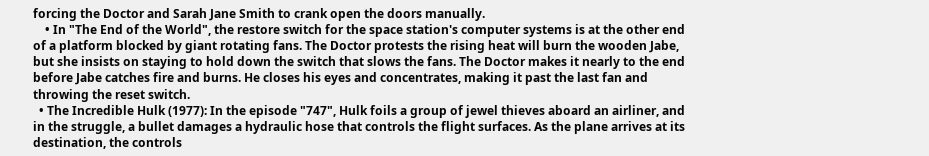forcing the Doctor and Sarah Jane Smith to crank open the doors manually.
    • In "The End of the World", the restore switch for the space station's computer systems is at the other end of a platform blocked by giant rotating fans. The Doctor protests the rising heat will burn the wooden Jabe, but she insists on staying to hold down the switch that slows the fans. The Doctor makes it nearly to the end before Jabe catches fire and burns. He closes his eyes and concentrates, making it past the last fan and throwing the reset switch.
  • The Incredible Hulk (1977): In the episode "747", Hulk foils a group of jewel thieves aboard an airliner, and in the struggle, a bullet damages a hydraulic hose that controls the flight surfaces. As the plane arrives at its destination, the controls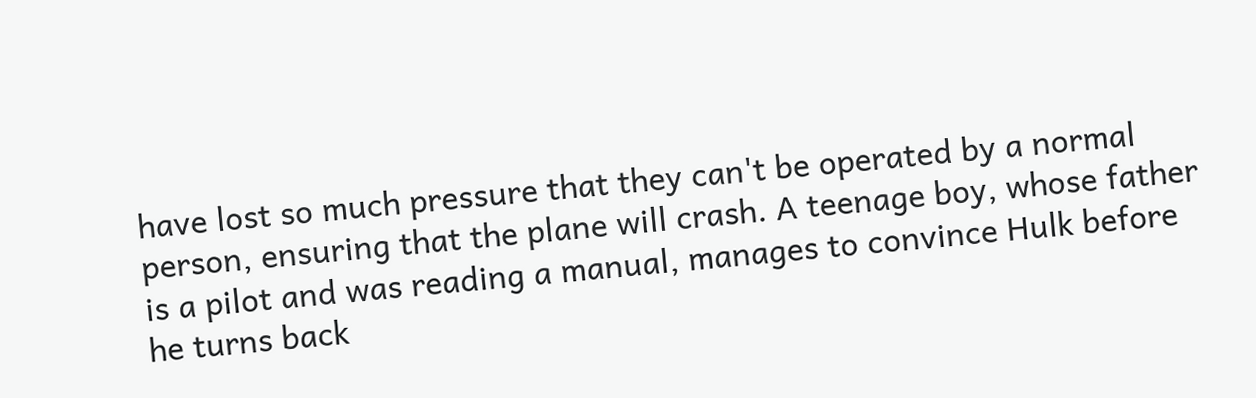have lost so much pressure that they can't be operated by a normal person, ensuring that the plane will crash. A teenage boy, whose father is a pilot and was reading a manual, manages to convince Hulk before he turns back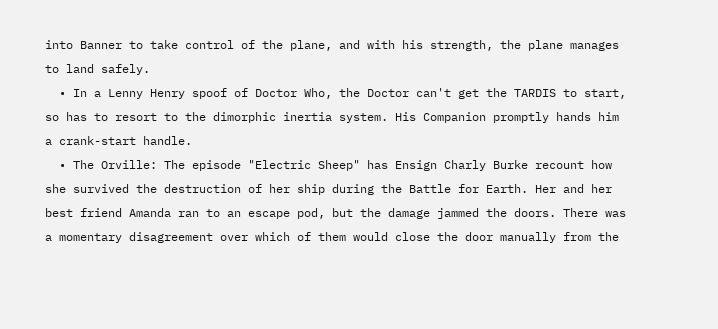into Banner to take control of the plane, and with his strength, the plane manages to land safely.
  • In a Lenny Henry spoof of Doctor Who, the Doctor can't get the TARDIS to start, so has to resort to the dimorphic inertia system. His Companion promptly hands him a crank-start handle.
  • The Orville: The episode "Electric Sheep" has Ensign Charly Burke recount how she survived the destruction of her ship during the Battle for Earth. Her and her best friend Amanda ran to an escape pod, but the damage jammed the doors. There was a momentary disagreement over which of them would close the door manually from the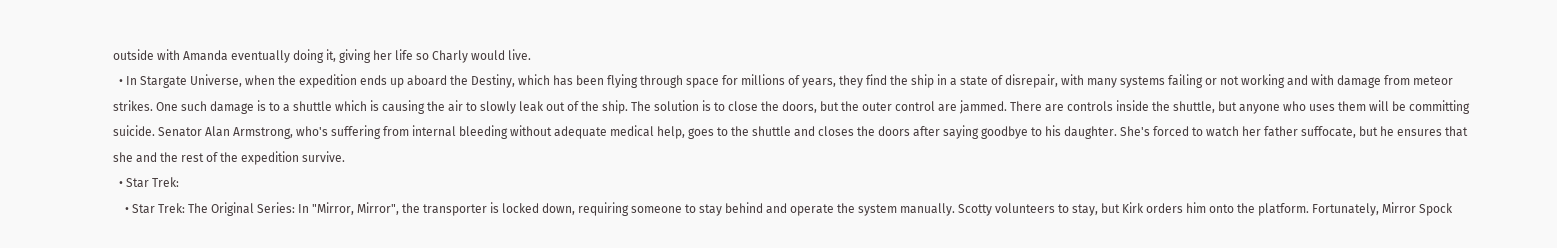outside with Amanda eventually doing it, giving her life so Charly would live.
  • In Stargate Universe, when the expedition ends up aboard the Destiny, which has been flying through space for millions of years, they find the ship in a state of disrepair, with many systems failing or not working and with damage from meteor strikes. One such damage is to a shuttle which is causing the air to slowly leak out of the ship. The solution is to close the doors, but the outer control are jammed. There are controls inside the shuttle, but anyone who uses them will be committing suicide. Senator Alan Armstrong, who's suffering from internal bleeding without adequate medical help, goes to the shuttle and closes the doors after saying goodbye to his daughter. She's forced to watch her father suffocate, but he ensures that she and the rest of the expedition survive.
  • Star Trek:
    • Star Trek: The Original Series: In "Mirror, Mirror", the transporter is locked down, requiring someone to stay behind and operate the system manually. Scotty volunteers to stay, but Kirk orders him onto the platform. Fortunately, Mirror Spock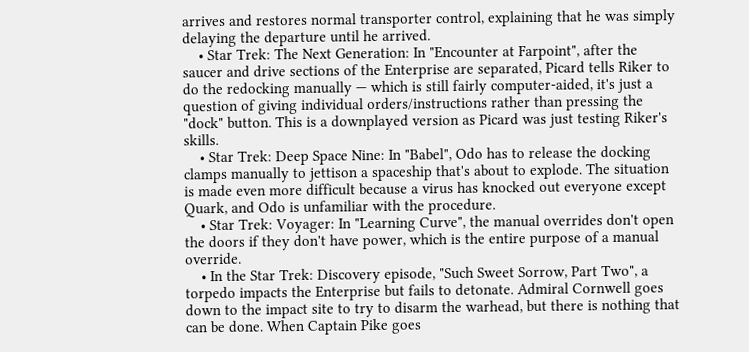arrives and restores normal transporter control, explaining that he was simply delaying the departure until he arrived.
    • Star Trek: The Next Generation: In "Encounter at Farpoint", after the saucer and drive sections of the Enterprise are separated, Picard tells Riker to do the redocking manually — which is still fairly computer-aided, it's just a question of giving individual orders/instructions rather than pressing the "dock" button. This is a downplayed version as Picard was just testing Riker's skills.
    • Star Trek: Deep Space Nine: In "Babel", Odo has to release the docking clamps manually to jettison a spaceship that's about to explode. The situation is made even more difficult because a virus has knocked out everyone except Quark, and Odo is unfamiliar with the procedure.
    • Star Trek: Voyager: In "Learning Curve", the manual overrides don't open the doors if they don't have power, which is the entire purpose of a manual override.
    • In the Star Trek: Discovery episode, "Such Sweet Sorrow, Part Two", a torpedo impacts the Enterprise but fails to detonate. Admiral Cornwell goes down to the impact site to try to disarm the warhead, but there is nothing that can be done. When Captain Pike goes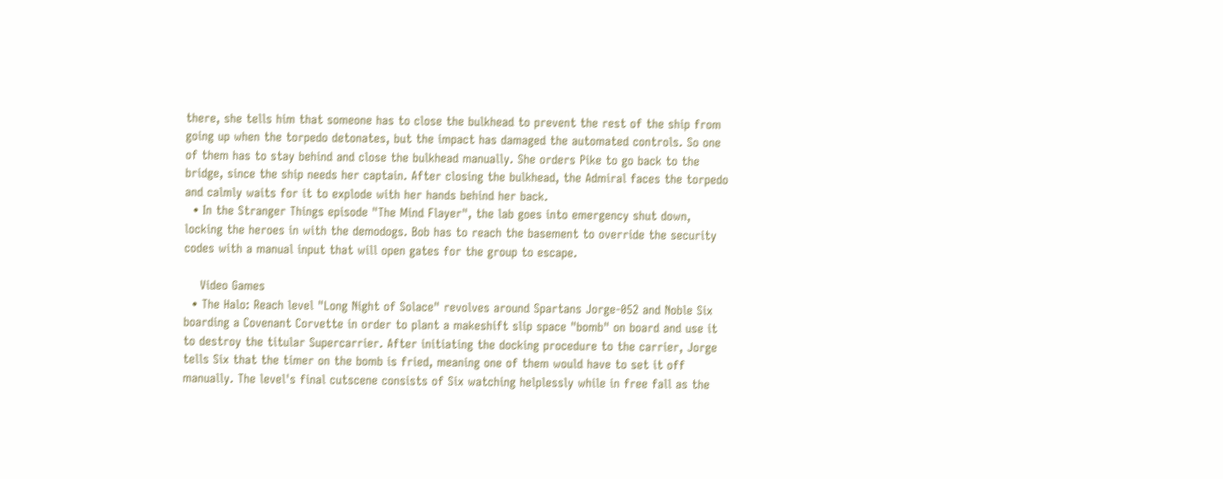there, she tells him that someone has to close the bulkhead to prevent the rest of the ship from going up when the torpedo detonates, but the impact has damaged the automated controls. So one of them has to stay behind and close the bulkhead manually. She orders Pike to go back to the bridge, since the ship needs her captain. After closing the bulkhead, the Admiral faces the torpedo and calmly waits for it to explode with her hands behind her back.
  • In the Stranger Things episode "The Mind Flayer", the lab goes into emergency shut down, locking the heroes in with the demodogs. Bob has to reach the basement to override the security codes with a manual input that will open gates for the group to escape.

    Video Games
  • The Halo: Reach level "Long Night of Solace" revolves around Spartans Jorge-052 and Noble Six boarding a Covenant Corvette in order to plant a makeshift slip space "bomb" on board and use it to destroy the titular Supercarrier. After initiating the docking procedure to the carrier, Jorge tells Six that the timer on the bomb is fried, meaning one of them would have to set it off manually. The level's final cutscene consists of Six watching helplessly while in free fall as the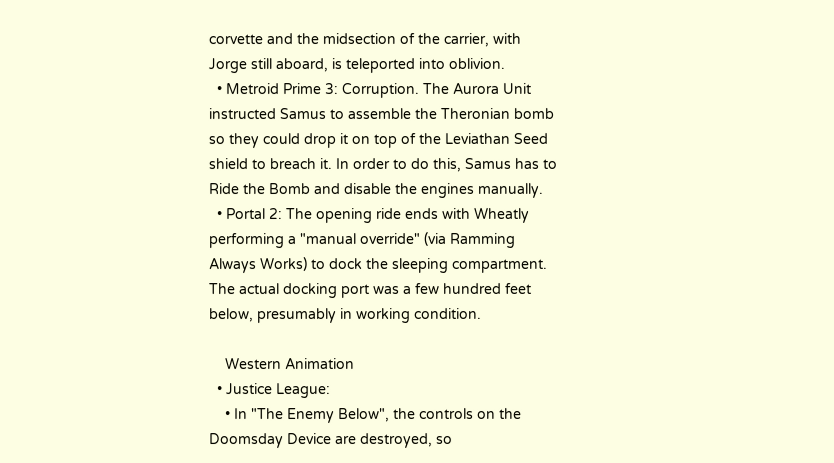corvette and the midsection of the carrier, with Jorge still aboard, is teleported into oblivion.
  • Metroid Prime 3: Corruption. The Aurora Unit instructed Samus to assemble the Theronian bomb so they could drop it on top of the Leviathan Seed shield to breach it. In order to do this, Samus has to Ride the Bomb and disable the engines manually.
  • Portal 2: The opening ride ends with Wheatly performing a "manual override" (via Ramming Always Works) to dock the sleeping compartment. The actual docking port was a few hundred feet below, presumably in working condition.

    Western Animation
  • Justice League:
    • In "The Enemy Below", the controls on the Doomsday Device are destroyed, so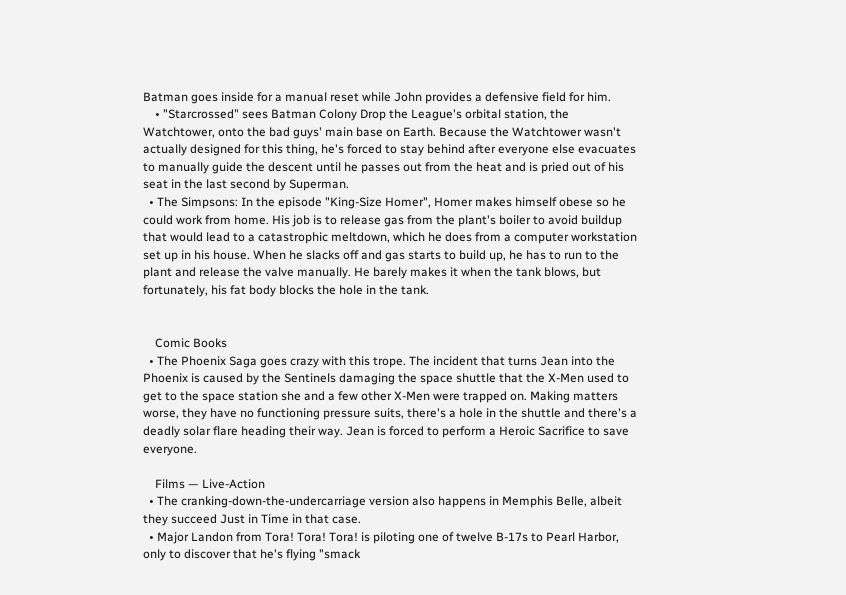Batman goes inside for a manual reset while John provides a defensive field for him.
    • "Starcrossed" sees Batman Colony Drop the League's orbital station, the Watchtower, onto the bad guys' main base on Earth. Because the Watchtower wasn't actually designed for this thing, he's forced to stay behind after everyone else evacuates to manually guide the descent until he passes out from the heat and is pried out of his seat in the last second by Superman.
  • The Simpsons: In the episode "King-Size Homer", Homer makes himself obese so he could work from home. His job is to release gas from the plant's boiler to avoid buildup that would lead to a catastrophic meltdown, which he does from a computer workstation set up in his house. When he slacks off and gas starts to build up, he has to run to the plant and release the valve manually. He barely makes it when the tank blows, but fortunately, his fat body blocks the hole in the tank.


    Comic Books
  • The Phoenix Saga goes crazy with this trope. The incident that turns Jean into the Phoenix is caused by the Sentinels damaging the space shuttle that the X-Men used to get to the space station she and a few other X-Men were trapped on. Making matters worse, they have no functioning pressure suits, there's a hole in the shuttle and there's a deadly solar flare heading their way. Jean is forced to perform a Heroic Sacrifice to save everyone.

    Films — Live-Action
  • The cranking-down-the-undercarriage version also happens in Memphis Belle, albeit they succeed Just in Time in that case.
  • Major Landon from Tora! Tora! Tora! is piloting one of twelve B-17s to Pearl Harbor, only to discover that he's flying "smack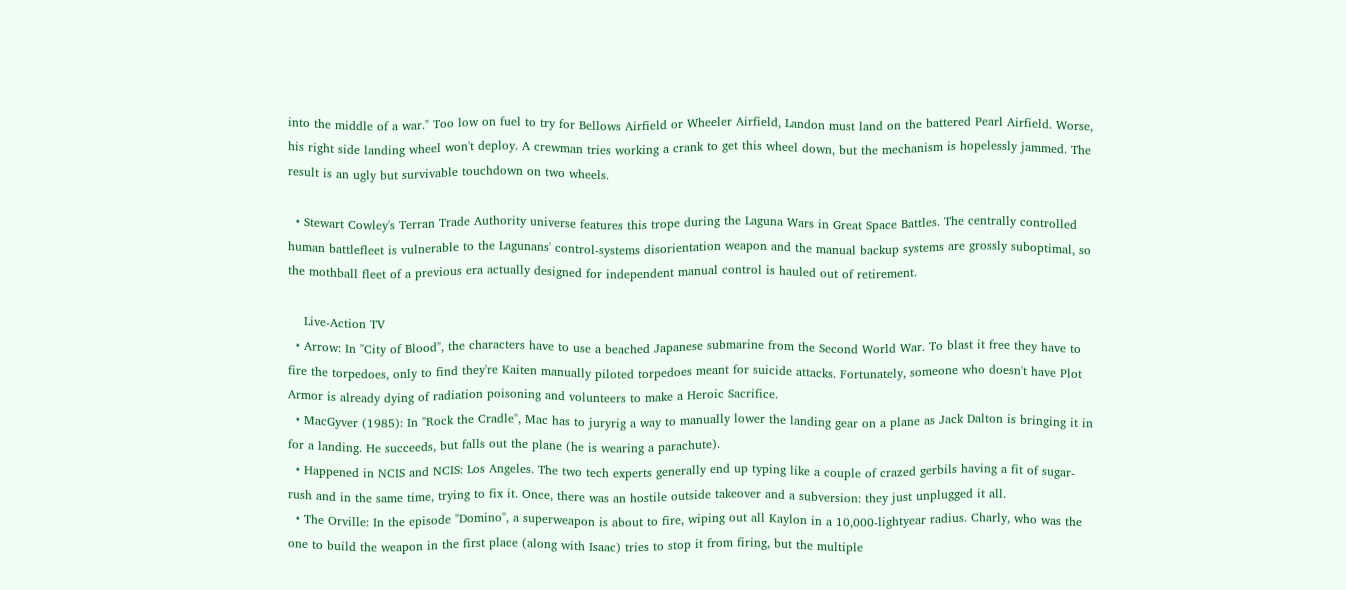into the middle of a war." Too low on fuel to try for Bellows Airfield or Wheeler Airfield, Landon must land on the battered Pearl Airfield. Worse, his right side landing wheel won't deploy. A crewman tries working a crank to get this wheel down, but the mechanism is hopelessly jammed. The result is an ugly but survivable touchdown on two wheels.

  • Stewart Cowley's Terran Trade Authority universe features this trope during the Laguna Wars in Great Space Battles. The centrally controlled human battlefleet is vulnerable to the Lagunans' control-systems disorientation weapon and the manual backup systems are grossly suboptimal, so the mothball fleet of a previous era actually designed for independent manual control is hauled out of retirement.

    Live-Action TV
  • Arrow: In "City of Blood", the characters have to use a beached Japanese submarine from the Second World War. To blast it free they have to fire the torpedoes, only to find they're Kaiten manually piloted torpedoes meant for suicide attacks. Fortunately, someone who doesn't have Plot Armor is already dying of radiation poisoning and volunteers to make a Heroic Sacrifice.
  • MacGyver (1985): In "Rock the Cradle", Mac has to juryrig a way to manually lower the landing gear on a plane as Jack Dalton is bringing it in for a landing. He succeeds, but falls out the plane (he is wearing a parachute).
  • Happened in NCIS and NCIS: Los Angeles. The two tech experts generally end up typing like a couple of crazed gerbils having a fit of sugar-rush and in the same time, trying to fix it. Once, there was an hostile outside takeover and a subversion: they just unplugged it all.
  • The Orville: In the episode "Domino", a superweapon is about to fire, wiping out all Kaylon in a 10,000-lightyear radius. Charly, who was the one to build the weapon in the first place (along with Isaac) tries to stop it from firing, but the multiple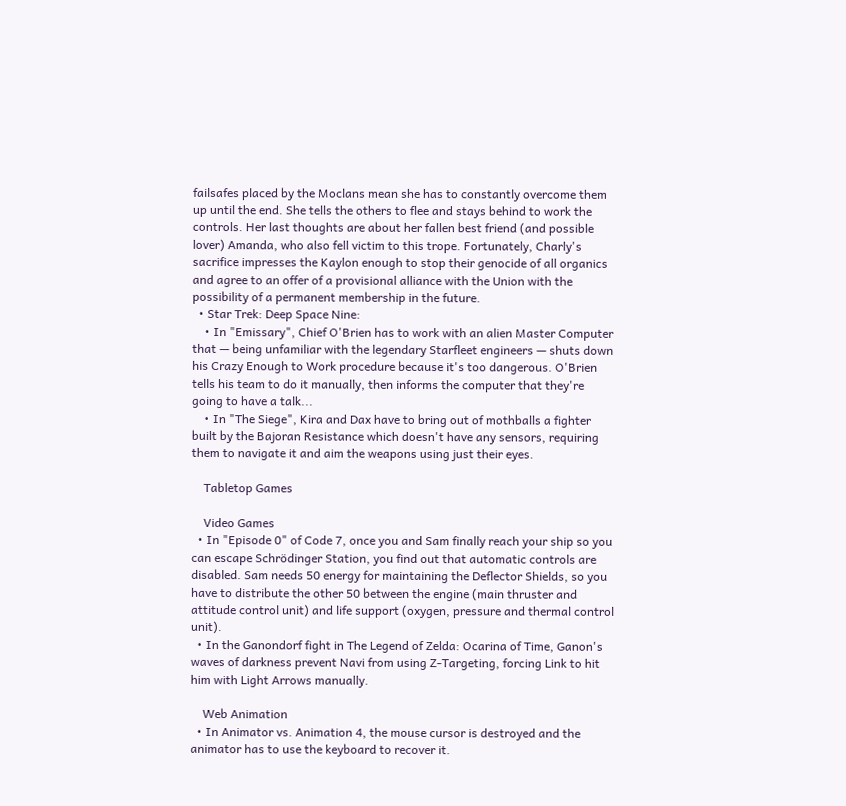failsafes placed by the Moclans mean she has to constantly overcome them up until the end. She tells the others to flee and stays behind to work the controls. Her last thoughts are about her fallen best friend (and possible lover) Amanda, who also fell victim to this trope. Fortunately, Charly's sacrifice impresses the Kaylon enough to stop their genocide of all organics and agree to an offer of a provisional alliance with the Union with the possibility of a permanent membership in the future.
  • Star Trek: Deep Space Nine:
    • In "Emissary", Chief O'Brien has to work with an alien Master Computer that — being unfamiliar with the legendary Starfleet engineers — shuts down his Crazy Enough to Work procedure because it's too dangerous. O'Brien tells his team to do it manually, then informs the computer that they're going to have a talk...
    • In "The Siege", Kira and Dax have to bring out of mothballs a fighter built by the Bajoran Resistance which doesn't have any sensors, requiring them to navigate it and aim the weapons using just their eyes.

    Tabletop Games

    Video Games
  • In "Episode 0" of Code 7, once you and Sam finally reach your ship so you can escape Schrödinger Station, you find out that automatic controls are disabled. Sam needs 50 energy for maintaining the Deflector Shields, so you have to distribute the other 50 between the engine (main thruster and attitude control unit) and life support (oxygen, pressure and thermal control unit).
  • In the Ganondorf fight in The Legend of Zelda: Ocarina of Time, Ganon's waves of darkness prevent Navi from using Z-Targeting, forcing Link to hit him with Light Arrows manually.

    Web Animation
  • In Animator vs. Animation 4, the mouse cursor is destroyed and the animator has to use the keyboard to recover it.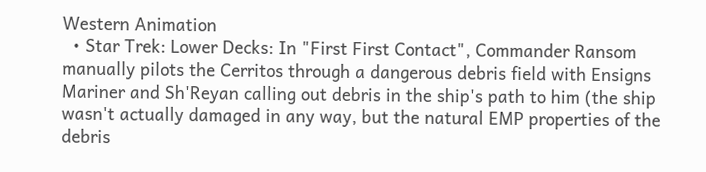Western Animation
  • Star Trek: Lower Decks: In "First First Contact", Commander Ransom manually pilots the Cerritos through a dangerous debris field with Ensigns Mariner and Sh'Reyan calling out debris in the ship's path to him (the ship wasn't actually damaged in any way, but the natural EMP properties of the debris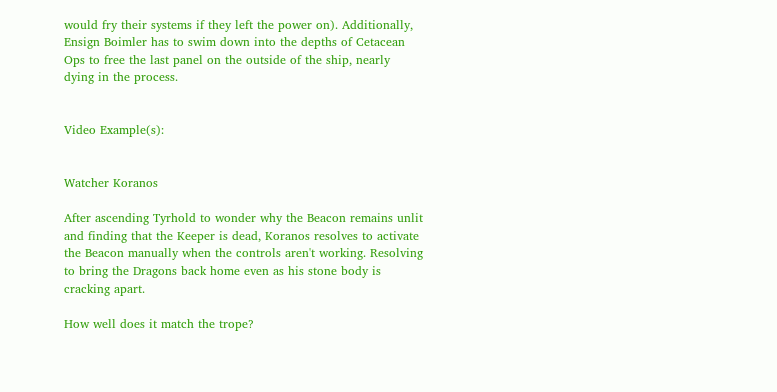would fry their systems if they left the power on). Additionally, Ensign Boimler has to swim down into the depths of Cetacean Ops to free the last panel on the outside of the ship, nearly dying in the process.


Video Example(s):


Watcher Koranos

After ascending Tyrhold to wonder why the Beacon remains unlit and finding that the Keeper is dead, Koranos resolves to activate the Beacon manually when the controls aren't working. Resolving to bring the Dragons back home even as his stone body is cracking apart.

How well does it match the trope?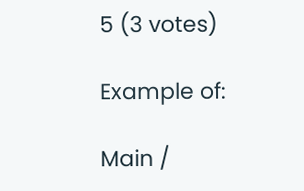5 (3 votes)

Example of:

Main /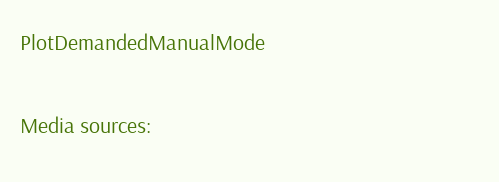PlotDemandedManualMode

Media sources: